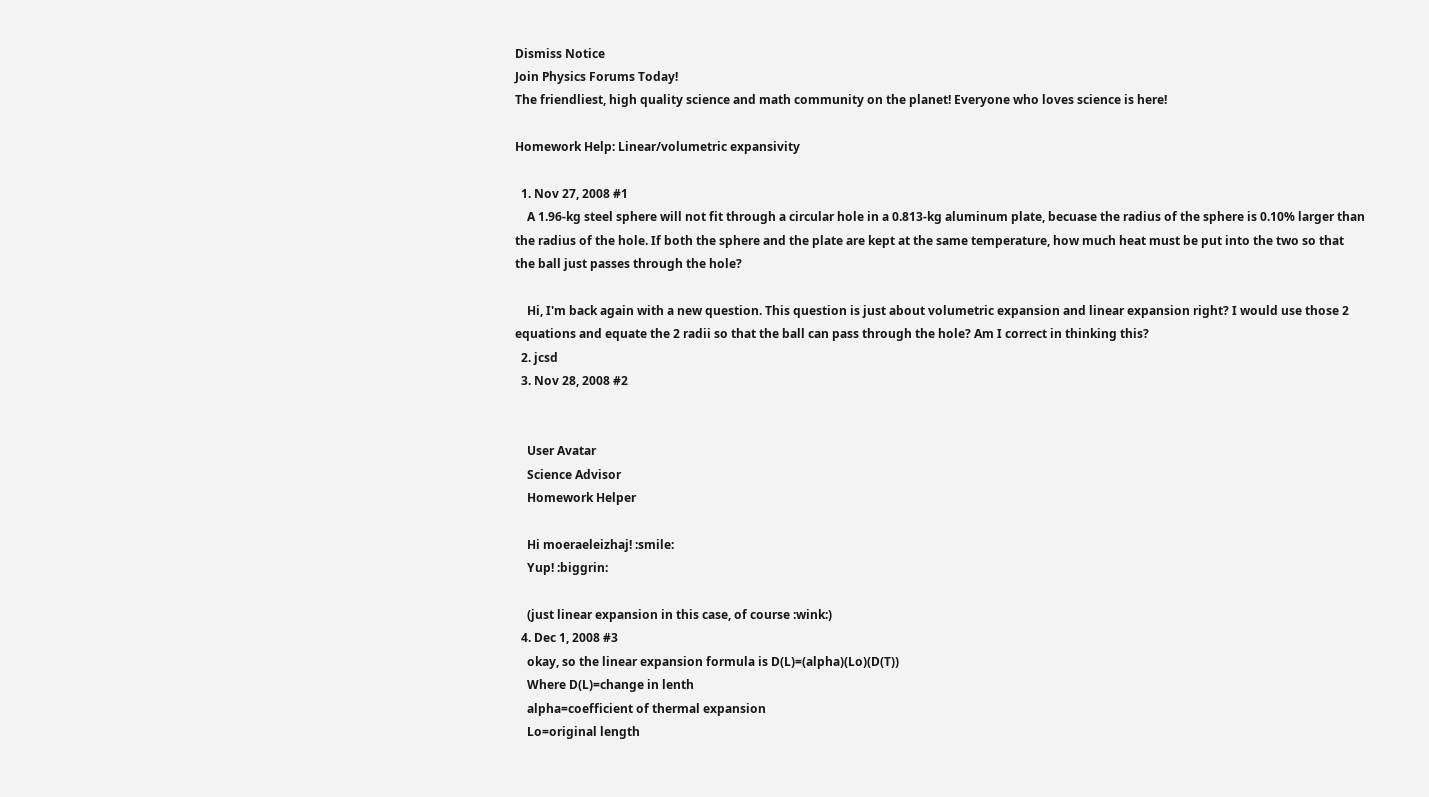Dismiss Notice
Join Physics Forums Today!
The friendliest, high quality science and math community on the planet! Everyone who loves science is here!

Homework Help: Linear/volumetric expansivity

  1. Nov 27, 2008 #1
    A 1.96-kg steel sphere will not fit through a circular hole in a 0.813-kg aluminum plate, becuase the radius of the sphere is 0.10% larger than the radius of the hole. If both the sphere and the plate are kept at the same temperature, how much heat must be put into the two so that the ball just passes through the hole?

    Hi, I'm back again with a new question. This question is just about volumetric expansion and linear expansion right? I would use those 2 equations and equate the 2 radii so that the ball can pass through the hole? Am I correct in thinking this?
  2. jcsd
  3. Nov 28, 2008 #2


    User Avatar
    Science Advisor
    Homework Helper

    Hi moeraeleizhaj! :smile:
    Yup! :biggrin:

    (just linear expansion in this case, of course :wink:)
  4. Dec 1, 2008 #3
    okay, so the linear expansion formula is D(L)=(alpha)(Lo)(D(T))
    Where D(L)=change in lenth
    alpha=coefficient of thermal expansion
    Lo=original length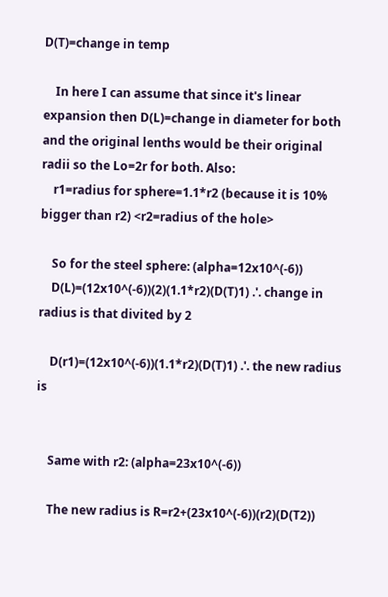D(T)=change in temp

    In here I can assume that since it's linear expansion then D(L)=change in diameter for both and the original lenths would be their original radii so the Lo=2r for both. Also:
    r1=radius for sphere=1.1*r2 (because it is 10% bigger than r2) <r2=radius of the hole>

    So for the steel sphere: (alpha=12x10^(-6))
    D(L)=(12x10^(-6))(2)(1.1*r2)(D(T)1) .'. change in radius is that divited by 2

    D(r1)=(12x10^(-6))(1.1*r2)(D(T)1) .'. the new radius is


    Same with r2: (alpha=23x10^(-6))

    The new radius is R=r2+(23x10^(-6))(r2)(D(T2))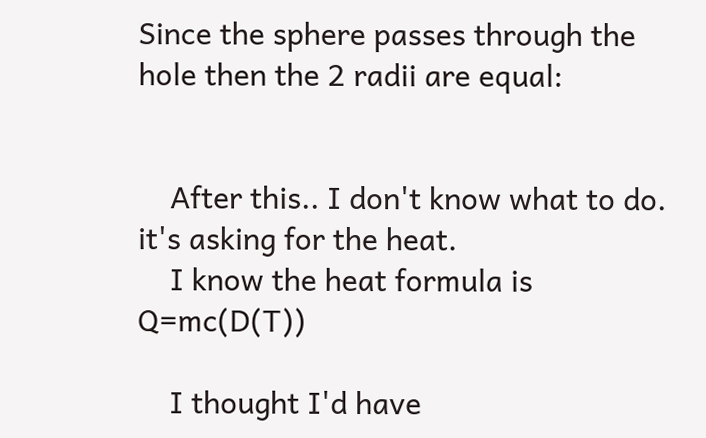Since the sphere passes through the hole then the 2 radii are equal:


    After this.. I don't know what to do. it's asking for the heat.
    I know the heat formula is Q=mc(D(T))

    I thought I'd have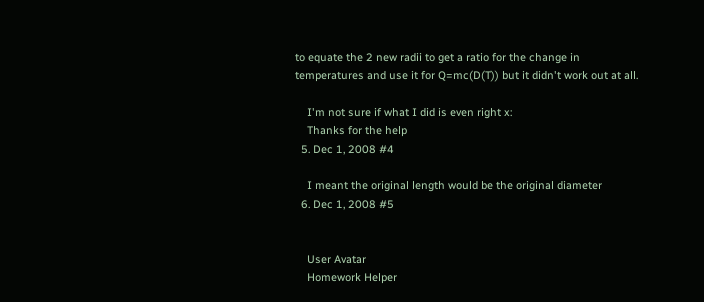to equate the 2 new radii to get a ratio for the change in temperatures and use it for Q=mc(D(T)) but it didn't work out at all.

    I'm not sure if what I did is even right x:
    Thanks for the help
  5. Dec 1, 2008 #4

    I meant the original length would be the original diameter
  6. Dec 1, 2008 #5


    User Avatar
    Homework Helper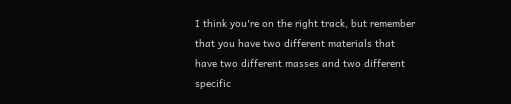I think you're on the right track, but remember that you have two different materials that have two different masses and two different specific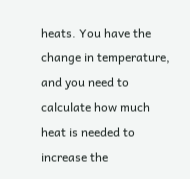heats. You have the change in temperature, and you need to calculate how much heat is needed to increase the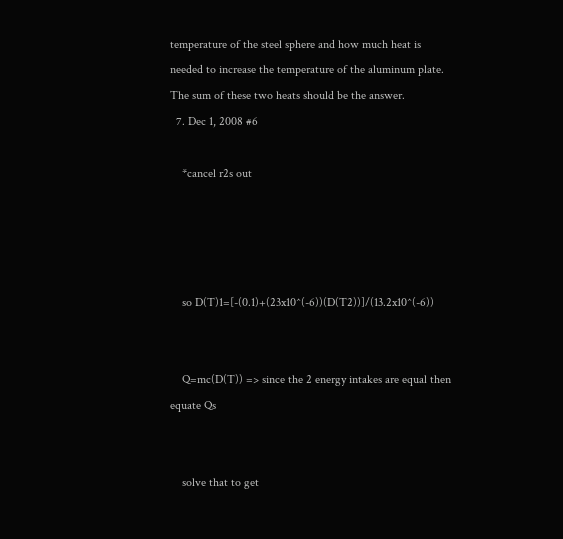temperature of the steel sphere and how much heat is needed to increase the temperature of the aluminum plate. The sum of these two heats should be the answer.
  7. Dec 1, 2008 #6

    *cancel r2s out




    so D(T)1=[-(0.1)+(23x10^(-6))(D(T2))]/(13.2x10^(-6))


    Q=mc(D(T)) => since the 2 energy intakes are equal then equate Qs


    solve that to get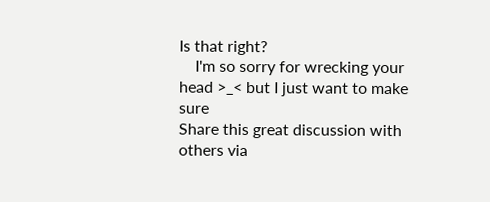Is that right?
    I'm so sorry for wrecking your head >_< but I just want to make sure
Share this great discussion with others via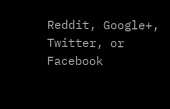Reddit, Google+, Twitter, or Facebook